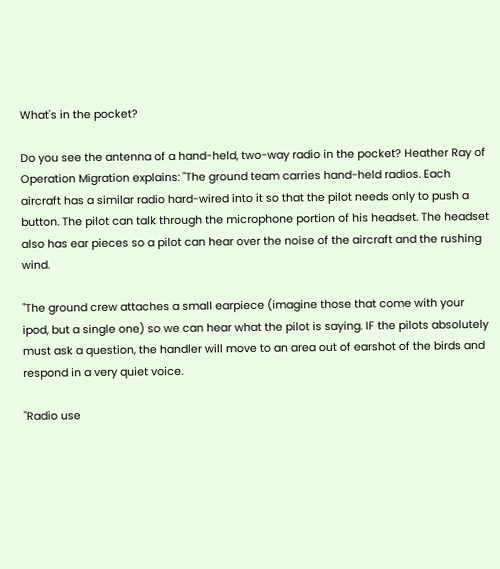What's in the pocket?

Do you see the antenna of a hand-held, two-way radio in the pocket? Heather Ray of Operation Migration explains: "The ground team carries hand-held radios. Each aircraft has a similar radio hard-wired into it so that the pilot needs only to push a button. The pilot can talk through the microphone portion of his headset. The headset also has ear pieces so a pilot can hear over the noise of the aircraft and the rushing wind.

"The ground crew attaches a small earpiece (imagine those that come with your ipod, but a single one) so we can hear what the pilot is saying. IF the pilots absolutely must ask a question, the handler will move to an area out of earshot of the birds and respond in a very quiet voice.

"Radio use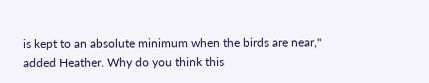is kept to an absolute minimum when the birds are near," added Heather. Why do you think this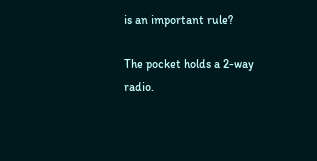is an important rule?

The pocket holds a 2-way radio.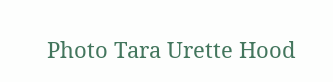Photo Tara Urette Hood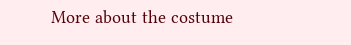More about the costume